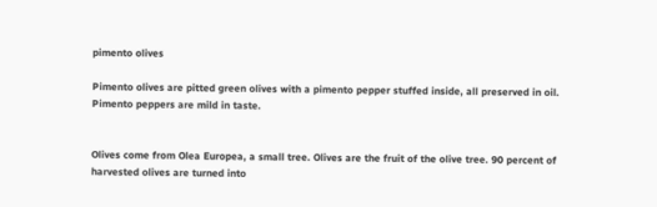pimento olives

Pimento olives are pitted green olives with a pimento pepper stuffed inside, all preserved in oil. Pimento peppers are mild in taste.


Olives come from Olea Europea, a small tree. Olives are the fruit of the olive tree. 90 percent of harvested olives are turned into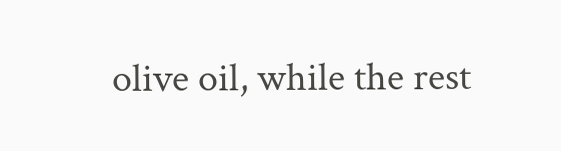olive oil, while the rest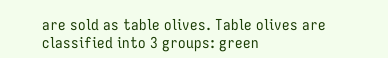are sold as table olives. Table olives are classified into 3 groups: green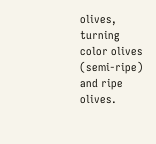olives, turning color olives (semi-ripe) and ripe olives.